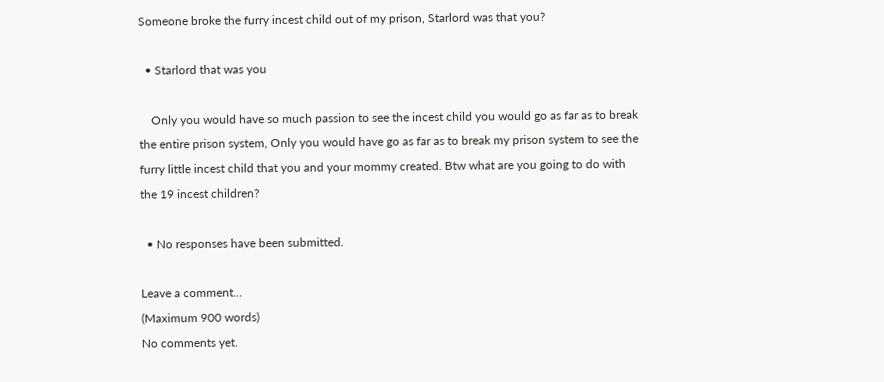Someone broke the furry incest child out of my prison, Starlord was that you?

  • Starlord that was you

    Only you would have so much passion to see the incest child you would go as far as to break the entire prison system, Only you would have go as far as to break my prison system to see the furry little incest child that you and your mommy created. Btw what are you going to do with the 19 incest children?

  • No responses have been submitted.

Leave a comment...
(Maximum 900 words)
No comments yet.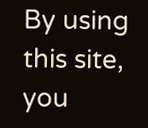By using this site, you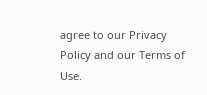agree to our Privacy Policy and our Terms of Use.